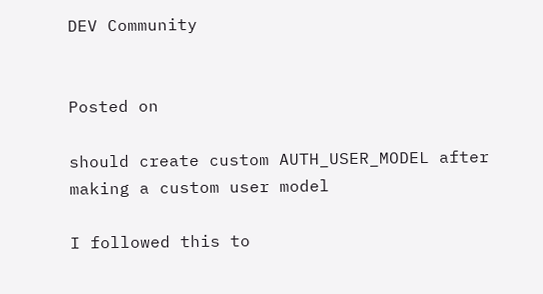DEV Community


Posted on

should create custom AUTH_USER_MODEL after making a custom user model

I followed this to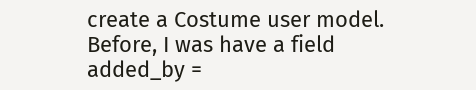create a Costume user model.
Before, I was have a field added_by =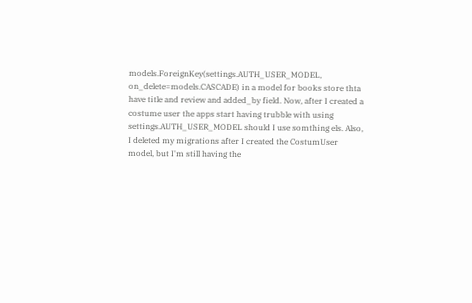models.ForeignKey(settings.AUTH_USER_MODEL, on_delete=models.CASCADE) in a model for books store thta have title and review and added_by field. Now, after I created a costume user the apps start having trubble with using settings.AUTH_USER_MODEL should I use somthing els. Also, I deleted my migrations after I created the CostumUser model, but I'm still having the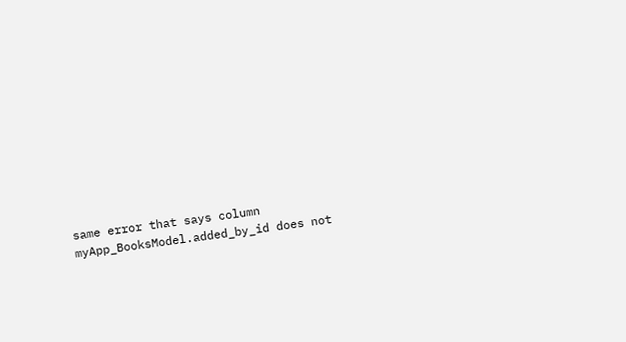same error that says column myApp_BooksModel.added_by_id does not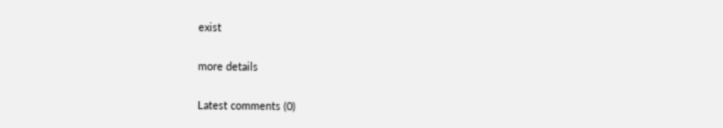exist

more details

Latest comments (0)